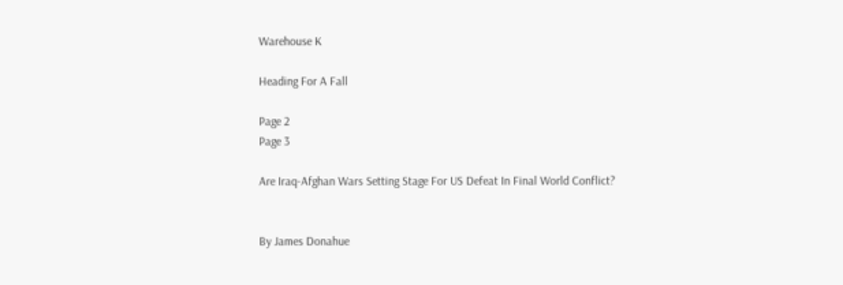Warehouse K

Heading For A Fall

Page 2
Page 3

Are Iraq-Afghan Wars Setting Stage For US Defeat In Final World Conflict?


By James Donahue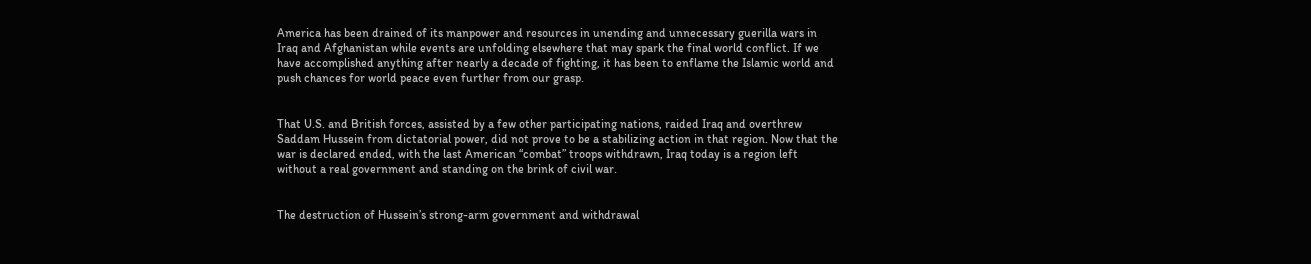America has been drained of its manpower and resources in unending and unnecessary guerilla wars in Iraq and Afghanistan while events are unfolding elsewhere that may spark the final world conflict. If we have accomplished anything after nearly a decade of fighting, it has been to enflame the Islamic world and push chances for world peace even further from our grasp.


That U.S. and British forces, assisted by a few other participating nations, raided Iraq and overthrew Saddam Hussein from dictatorial power, did not prove to be a stabilizing action in that region. Now that the war is declared ended, with the last American “combat” troops withdrawn, Iraq today is a region left without a real government and standing on the brink of civil war.


The destruction of Hussein’s strong-arm government and withdrawal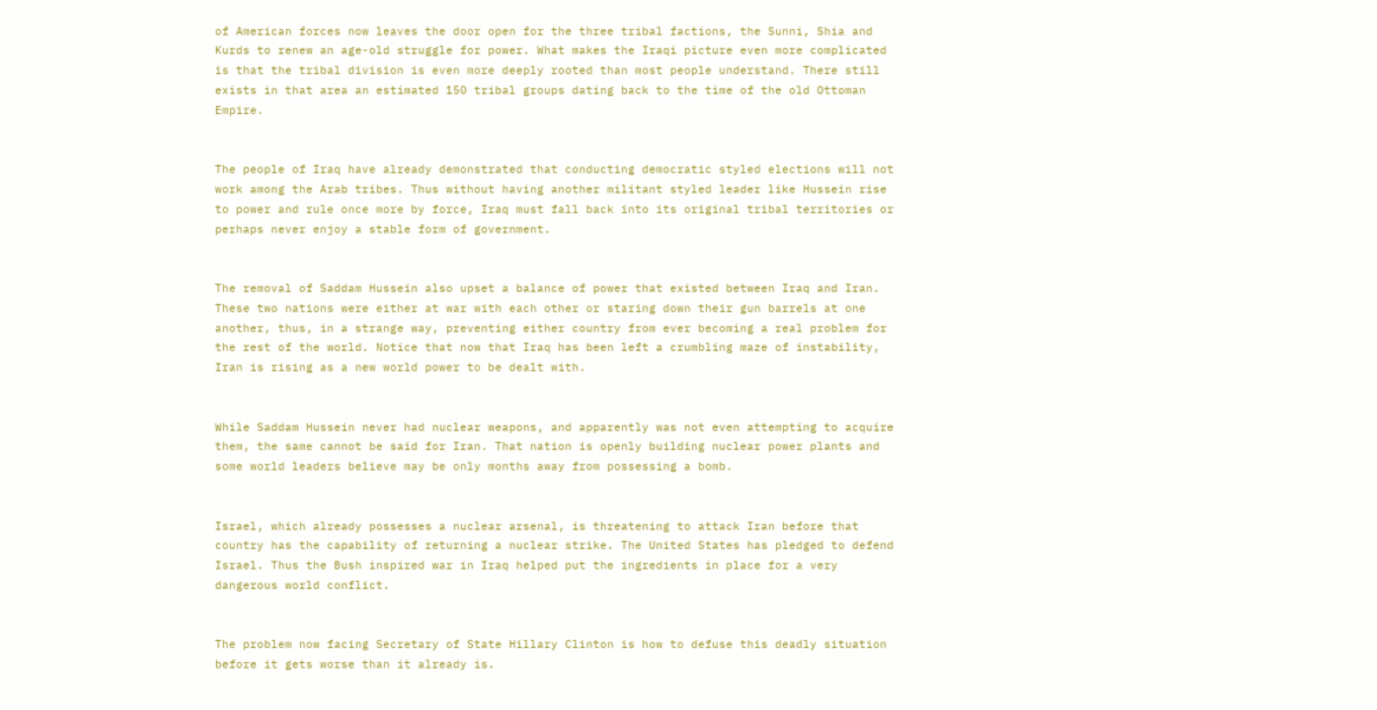of American forces now leaves the door open for the three tribal factions, the Sunni, Shia and Kurds to renew an age-old struggle for power. What makes the Iraqi picture even more complicated is that the tribal division is even more deeply rooted than most people understand. There still exists in that area an estimated 150 tribal groups dating back to the time of the old Ottoman Empire.


The people of Iraq have already demonstrated that conducting democratic styled elections will not work among the Arab tribes. Thus without having another militant styled leader like Hussein rise to power and rule once more by force, Iraq must fall back into its original tribal territories or perhaps never enjoy a stable form of government.


The removal of Saddam Hussein also upset a balance of power that existed between Iraq and Iran. These two nations were either at war with each other or staring down their gun barrels at one another, thus, in a strange way, preventing either country from ever becoming a real problem for the rest of the world. Notice that now that Iraq has been left a crumbling maze of instability, Iran is rising as a new world power to be dealt with.


While Saddam Hussein never had nuclear weapons, and apparently was not even attempting to acquire them, the same cannot be said for Iran. That nation is openly building nuclear power plants and some world leaders believe may be only months away from possessing a bomb.


Israel, which already possesses a nuclear arsenal, is threatening to attack Iran before that country has the capability of returning a nuclear strike. The United States has pledged to defend Israel. Thus the Bush inspired war in Iraq helped put the ingredients in place for a very dangerous world conflict.


The problem now facing Secretary of State Hillary Clinton is how to defuse this deadly situation before it gets worse than it already is.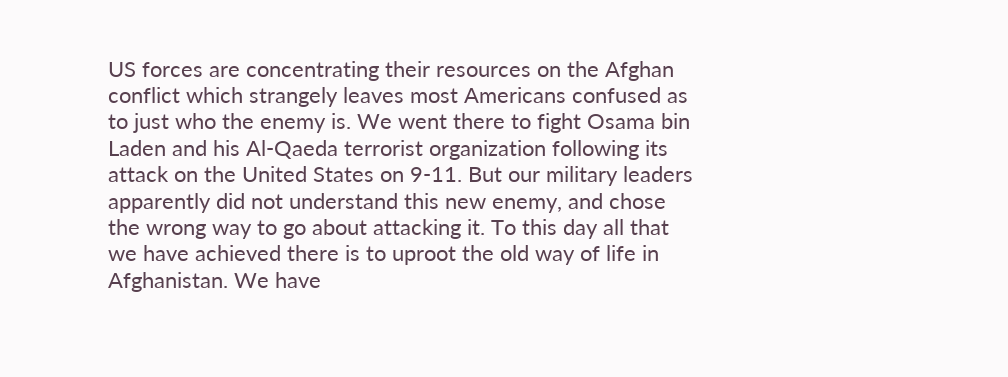US forces are concentrating their resources on the Afghan conflict which strangely leaves most Americans confused as to just who the enemy is. We went there to fight Osama bin Laden and his Al-Qaeda terrorist organization following its attack on the United States on 9-11. But our military leaders apparently did not understand this new enemy, and chose the wrong way to go about attacking it. To this day all that we have achieved there is to uproot the old way of life in Afghanistan. We have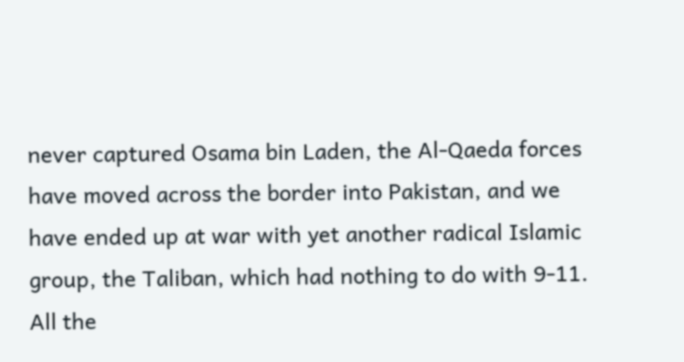never captured Osama bin Laden, the Al-Qaeda forces have moved across the border into Pakistan, and we have ended up at war with yet another radical Islamic group, the Taliban, which had nothing to do with 9-11. All the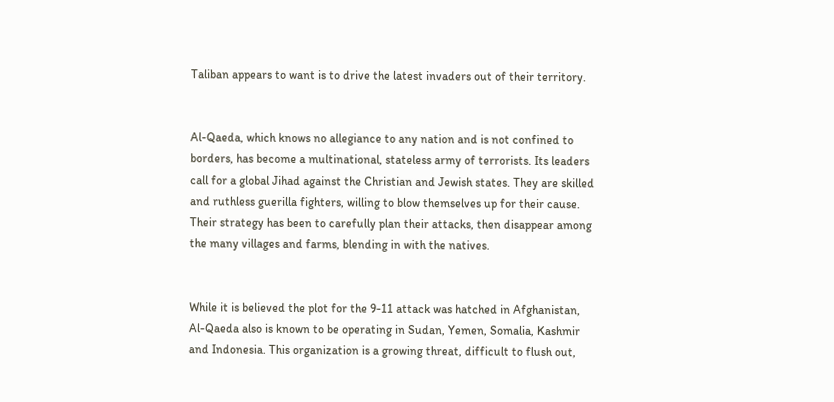Taliban appears to want is to drive the latest invaders out of their territory.


Al-Qaeda, which knows no allegiance to any nation and is not confined to borders, has become a multinational, stateless army of terrorists. Its leaders call for a global Jihad against the Christian and Jewish states. They are skilled and ruthless guerilla fighters, willing to blow themselves up for their cause. Their strategy has been to carefully plan their attacks, then disappear among the many villages and farms, blending in with the natives.


While it is believed the plot for the 9-11 attack was hatched in Afghanistan, Al-Qaeda also is known to be operating in Sudan, Yemen, Somalia, Kashmir and Indonesia. This organization is a growing threat, difficult to flush out,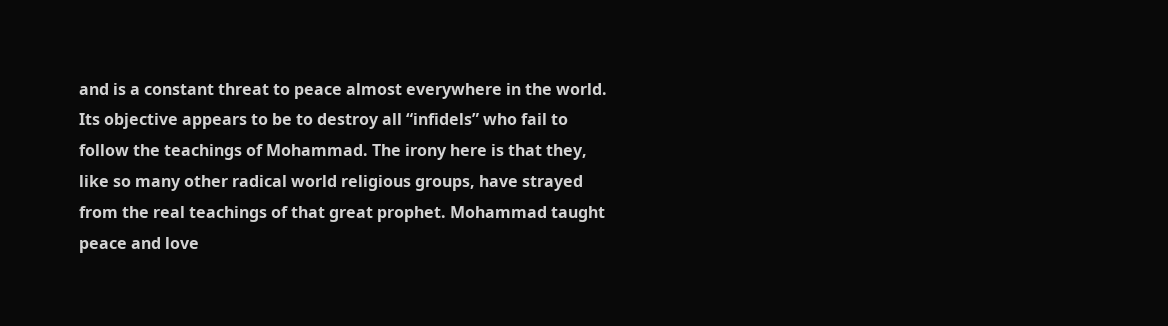and is a constant threat to peace almost everywhere in the world. Its objective appears to be to destroy all “infidels” who fail to follow the teachings of Mohammad. The irony here is that they, like so many other radical world religious groups, have strayed from the real teachings of that great prophet. Mohammad taught peace and love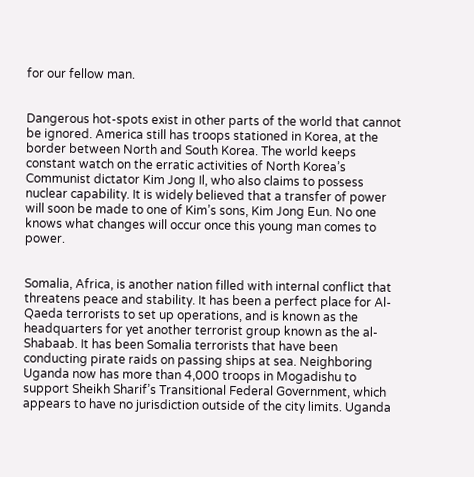for our fellow man.


Dangerous hot-spots exist in other parts of the world that cannot be ignored. America still has troops stationed in Korea, at the border between North and South Korea. The world keeps constant watch on the erratic activities of North Korea’s Communist dictator Kim Jong Il, who also claims to possess nuclear capability. It is widely believed that a transfer of power will soon be made to one of Kim’s sons, Kim Jong Eun. No one knows what changes will occur once this young man comes to power.


Somalia, Africa, is another nation filled with internal conflict that threatens peace and stability. It has been a perfect place for Al-Qaeda terrorists to set up operations, and is known as the headquarters for yet another terrorist group known as the al-Shabaab. It has been Somalia terrorists that have been conducting pirate raids on passing ships at sea. Neighboring Uganda now has more than 4,000 troops in Mogadishu to support Sheikh Sharif’s Transitional Federal Government, which appears to have no jurisdiction outside of the city limits. Uganda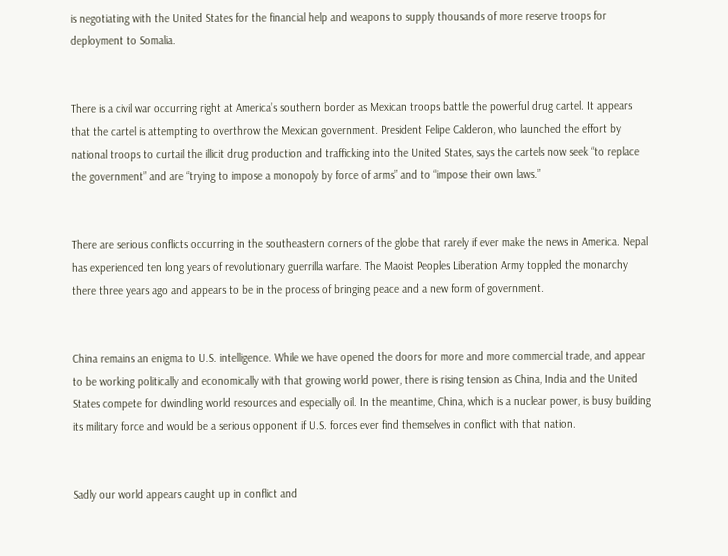is negotiating with the United States for the financial help and weapons to supply thousands of more reserve troops for deployment to Somalia.


There is a civil war occurring right at America’s southern border as Mexican troops battle the powerful drug cartel. It appears that the cartel is attempting to overthrow the Mexican government. President Felipe Calderon, who launched the effort by national troops to curtail the illicit drug production and trafficking into the United States, says the cartels now seek “to replace the government” and are “trying to impose a monopoly by force of arms” and to “impose their own laws.”


There are serious conflicts occurring in the southeastern corners of the globe that rarely if ever make the news in America. Nepal has experienced ten long years of revolutionary guerrilla warfare. The Maoist Peoples Liberation Army toppled the monarchy there three years ago and appears to be in the process of bringing peace and a new form of government.


China remains an enigma to U.S. intelligence. While we have opened the doors for more and more commercial trade, and appear to be working politically and economically with that growing world power, there is rising tension as China, India and the United States compete for dwindling world resources and especially oil. In the meantime, China, which is a nuclear power, is busy building its military force and would be a serious opponent if U.S. forces ever find themselves in conflict with that nation.


Sadly our world appears caught up in conflict and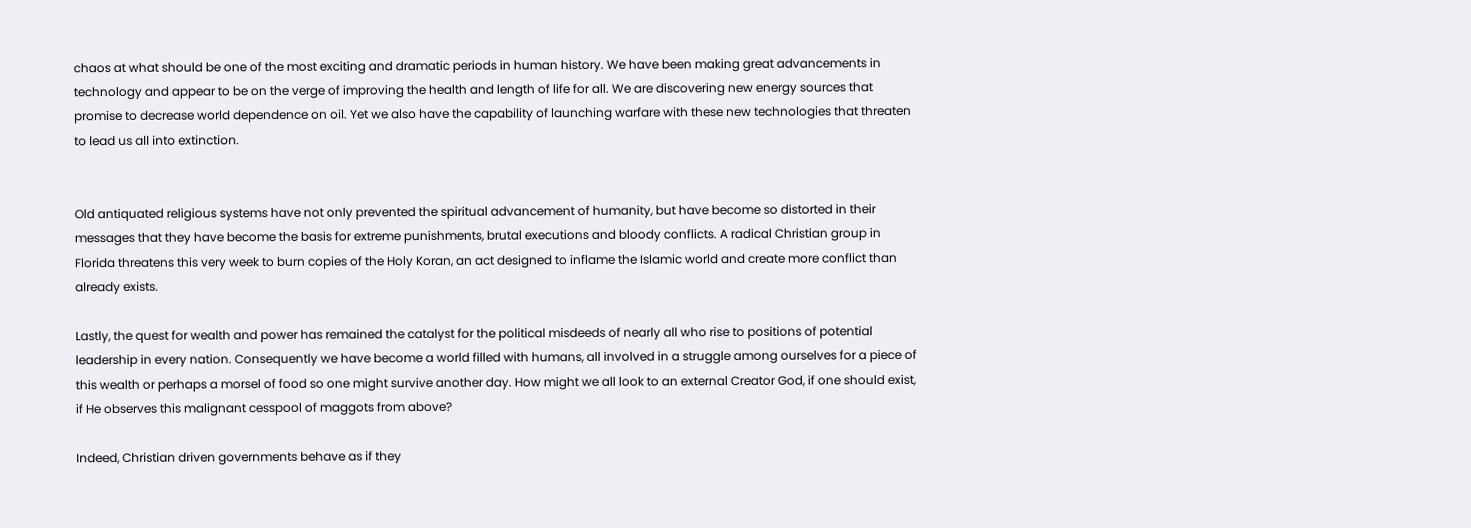chaos at what should be one of the most exciting and dramatic periods in human history. We have been making great advancements in technology and appear to be on the verge of improving the health and length of life for all. We are discovering new energy sources that promise to decrease world dependence on oil. Yet we also have the capability of launching warfare with these new technologies that threaten to lead us all into extinction.


Old antiquated religious systems have not only prevented the spiritual advancement of humanity, but have become so distorted in their messages that they have become the basis for extreme punishments, brutal executions and bloody conflicts. A radical Christian group in Florida threatens this very week to burn copies of the Holy Koran, an act designed to inflame the Islamic world and create more conflict than already exists.

Lastly, the quest for wealth and power has remained the catalyst for the political misdeeds of nearly all who rise to positions of potential leadership in every nation. Consequently we have become a world filled with humans, all involved in a struggle among ourselves for a piece of this wealth or perhaps a morsel of food so one might survive another day. How might we all look to an external Creator God, if one should exist, if He observes this malignant cesspool of maggots from above?

Indeed, Christian driven governments behave as if they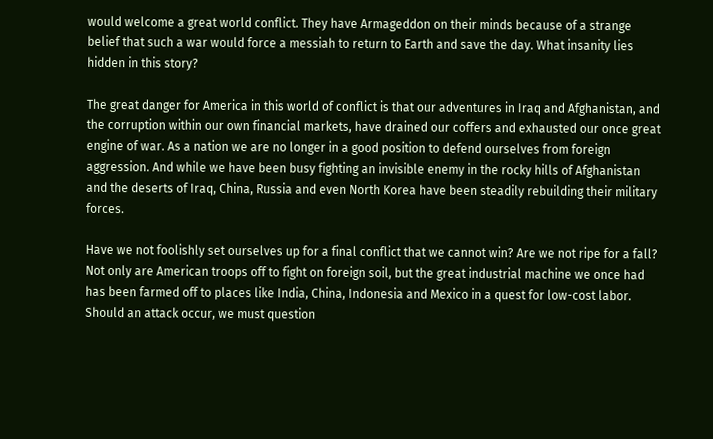would welcome a great world conflict. They have Armageddon on their minds because of a strange belief that such a war would force a messiah to return to Earth and save the day. What insanity lies hidden in this story?

The great danger for America in this world of conflict is that our adventures in Iraq and Afghanistan, and the corruption within our own financial markets, have drained our coffers and exhausted our once great engine of war. As a nation we are no longer in a good position to defend ourselves from foreign aggression. And while we have been busy fighting an invisible enemy in the rocky hills of Afghanistan and the deserts of Iraq, China, Russia and even North Korea have been steadily rebuilding their military forces.

Have we not foolishly set ourselves up for a final conflict that we cannot win? Are we not ripe for a fall? Not only are American troops off to fight on foreign soil, but the great industrial machine we once had has been farmed off to places like India, China, Indonesia and Mexico in a quest for low-cost labor. Should an attack occur, we must question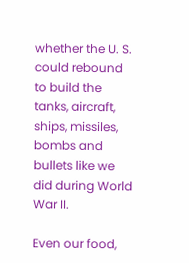whether the U. S. could rebound to build the tanks, aircraft, ships, missiles, bombs and bullets like we did during World War II.

Even our food,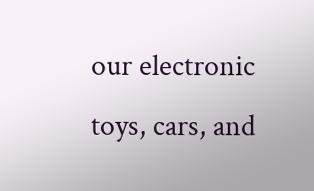our electronic toys, cars, and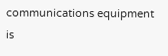communications equipment is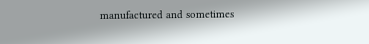manufactured and sometimes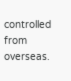controlled from overseas.